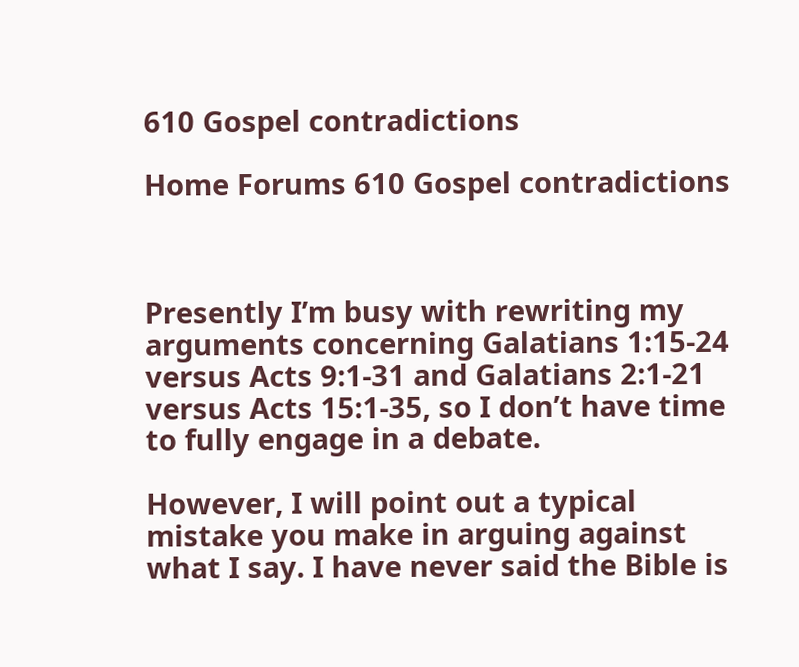610 Gospel contradictions

Home Forums 610 Gospel contradictions



Presently I’m busy with rewriting my arguments concerning Galatians 1:15-24 versus Acts 9:1-31 and Galatians 2:1-21 versus Acts 15:1-35, so I don’t have time to fully engage in a debate.

However, I will point out a typical mistake you make in arguing against what I say. I have never said the Bible is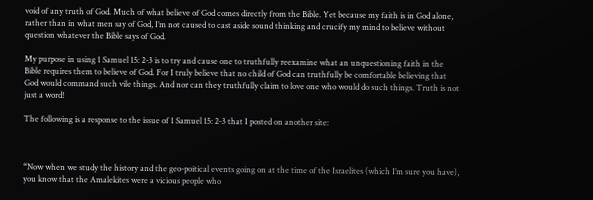void of any truth of God. Much of what believe of God comes directly from the Bible. Yet because my faith is in God alone, rather than in what men say of God, I’m not caused to cast aside sound thinking and crucify my mind to believe without question whatever the Bible says of God.

My purpose in using 1 Samuel 15: 2-3 is to try and cause one to truthfully reexamine what an unquestioning faith in the Bible requires them to believe of God. For I truly believe that no child of God can truthfully be comfortable believing that God would command such vile things. And nor can they truthfully claim to love one who would do such things. Truth is not just a word!

The following is a response to the issue of 1 Samuel 15: 2-3 that I posted on another site:



“Now when we study the history and the geo-poitical events going on at the time of the Israelites (which I’m sure you have), you know that the Amalekites were a vicious people who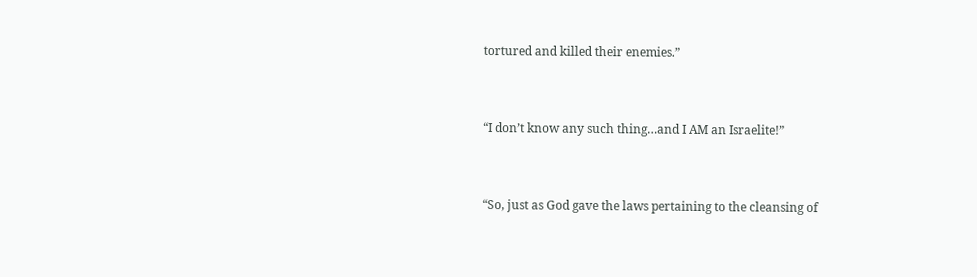tortured and killed their enemies.”


“I don’t know any such thing…and I AM an Israelite!”


“So, just as God gave the laws pertaining to the cleansing of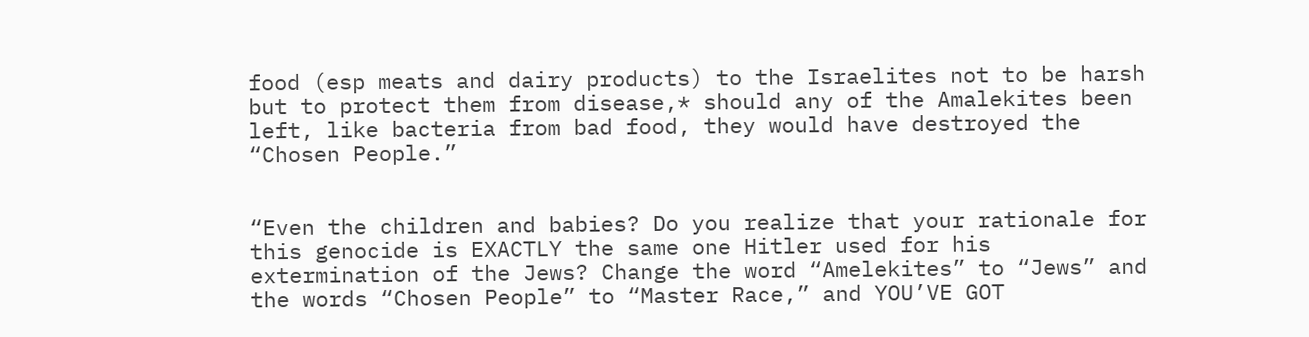food (esp meats and dairy products) to the Israelites not to be harsh but to protect them from disease,* should any of the Amalekites been left, like bacteria from bad food, they would have destroyed the “Chosen People.”


“Even the children and babies? Do you realize that your rationale for this genocide is EXACTLY the same one Hitler used for his extermination of the Jews? Change the word “Amelekites” to “Jews” and the words “Chosen People” to “Master Race,” and YOU’VE GOT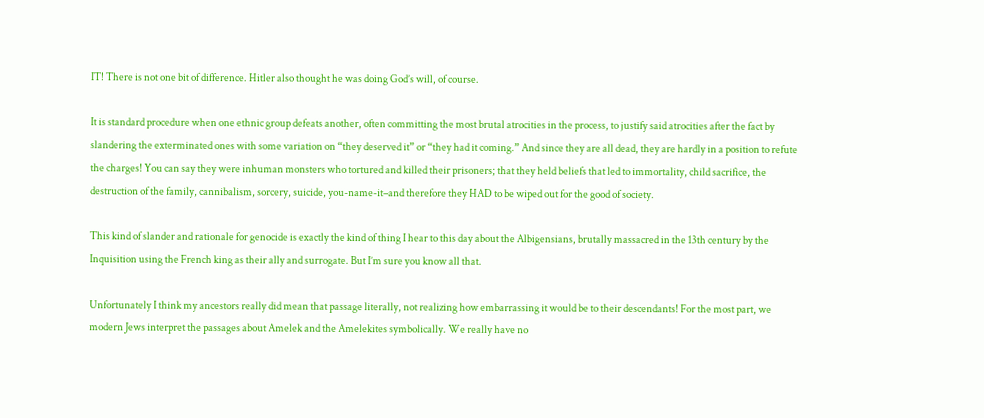IT! There is not one bit of difference. Hitler also thought he was doing God’s will, of course.

It is standard procedure when one ethnic group defeats another, often committing the most brutal atrocities in the process, to justify said atrocities after the fact by slandering the exterminated ones with some variation on “they deserved it” or “they had it coming.” And since they are all dead, they are hardly in a position to refute the charges! You can say they were inhuman monsters who tortured and killed their prisoners; that they held beliefs that led to immortality, child sacrifice, the destruction of the family, cannibalism, sorcery, suicide, you-name-it–and therefore they HAD to be wiped out for the good of society.

This kind of slander and rationale for genocide is exactly the kind of thing I hear to this day about the Albigensians, brutally massacred in the 13th century by the Inquisition using the French king as their ally and surrogate. But I’m sure you know all that.

Unfortunately I think my ancestors really did mean that passage literally, not realizing how embarrassing it would be to their descendants! For the most part, we modern Jews interpret the passages about Amelek and the Amelekites symbolically. We really have no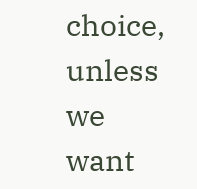choice, unless we want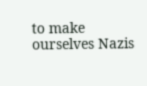to make ourselves Nazis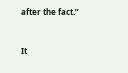after the fact.”


It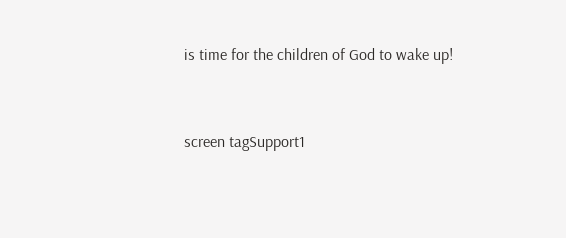is time for the children of God to wake up!


screen tagSupport1